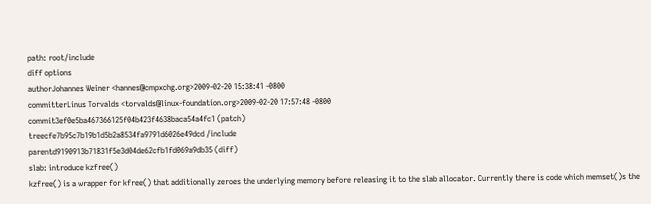path: root/include
diff options
authorJohannes Weiner <hannes@cmpxchg.org>2009-02-20 15:38:41 -0800
committerLinus Torvalds <torvalds@linux-foundation.org>2009-02-20 17:57:48 -0800
commit3ef0e5ba467366125f04b423f4638baca54a4fc1 (patch)
treecfe7b95c7b19b1d5b2a8534fa9791d6026e49dcd /include
parentd9190913b71831f5e3d04de62cfb1fd069a9db35 (diff)
slab: introduce kzfree()
kzfree() is a wrapper for kfree() that additionally zeroes the underlying memory before releasing it to the slab allocator. Currently there is code which memset()s the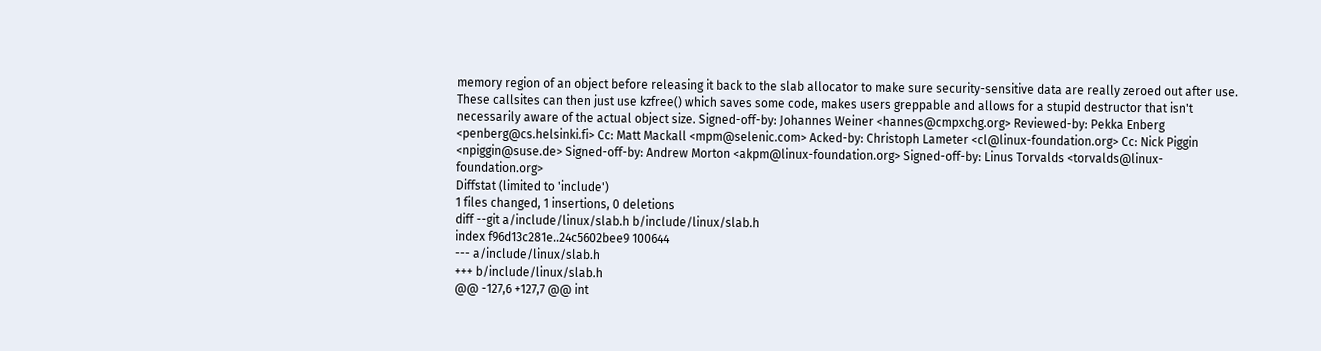memory region of an object before releasing it back to the slab allocator to make sure security-sensitive data are really zeroed out after use. These callsites can then just use kzfree() which saves some code, makes users greppable and allows for a stupid destructor that isn't necessarily aware of the actual object size. Signed-off-by: Johannes Weiner <hannes@cmpxchg.org> Reviewed-by: Pekka Enberg <penberg@cs.helsinki.fi> Cc: Matt Mackall <mpm@selenic.com> Acked-by: Christoph Lameter <cl@linux-foundation.org> Cc: Nick Piggin <npiggin@suse.de> Signed-off-by: Andrew Morton <akpm@linux-foundation.org> Signed-off-by: Linus Torvalds <torvalds@linux-foundation.org>
Diffstat (limited to 'include')
1 files changed, 1 insertions, 0 deletions
diff --git a/include/linux/slab.h b/include/linux/slab.h
index f96d13c281e..24c5602bee9 100644
--- a/include/linux/slab.h
+++ b/include/linux/slab.h
@@ -127,6 +127,7 @@ int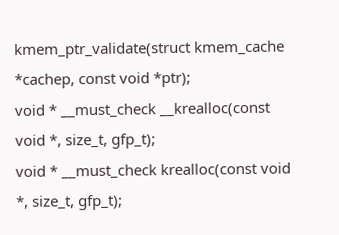kmem_ptr_validate(struct kmem_cache *cachep, const void *ptr);
void * __must_check __krealloc(const void *, size_t, gfp_t);
void * __must_check krealloc(const void *, size_t, gfp_t);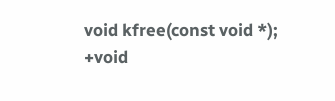void kfree(const void *);
+void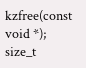kzfree(const void *);
size_t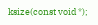ksize(const void *);